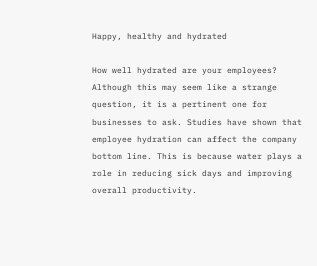Happy, healthy and hydrated

How well hydrated are your employees? Although this may seem like a strange question, it is a pertinent one for businesses to ask. Studies have shown that employee hydration can affect the company bottom line. This is because water plays a role in reducing sick days and improving overall productivity.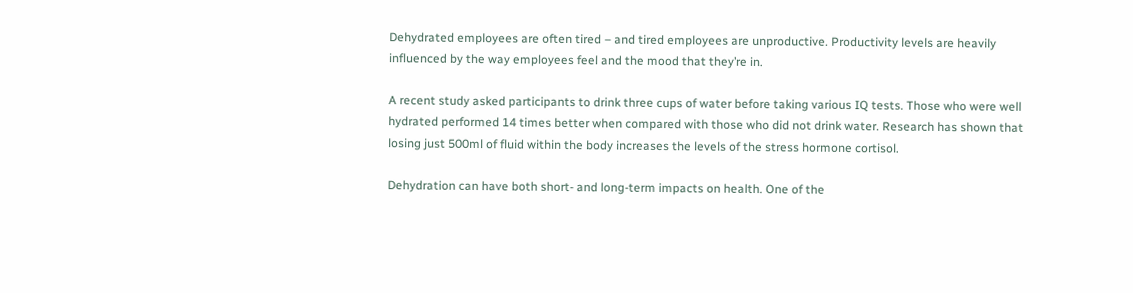Dehydrated employees are often tired – and tired employees are unproductive. Productivity levels are heavily influenced by the way employees feel and the mood that they’re in.

A recent study asked participants to drink three cups of water before taking various IQ tests. Those who were well hydrated performed 14 times better when compared with those who did not drink water. Research has shown that losing just 500ml of fluid within the body increases the levels of the stress hormone cortisol.

Dehydration can have both short- and long-term impacts on health. One of the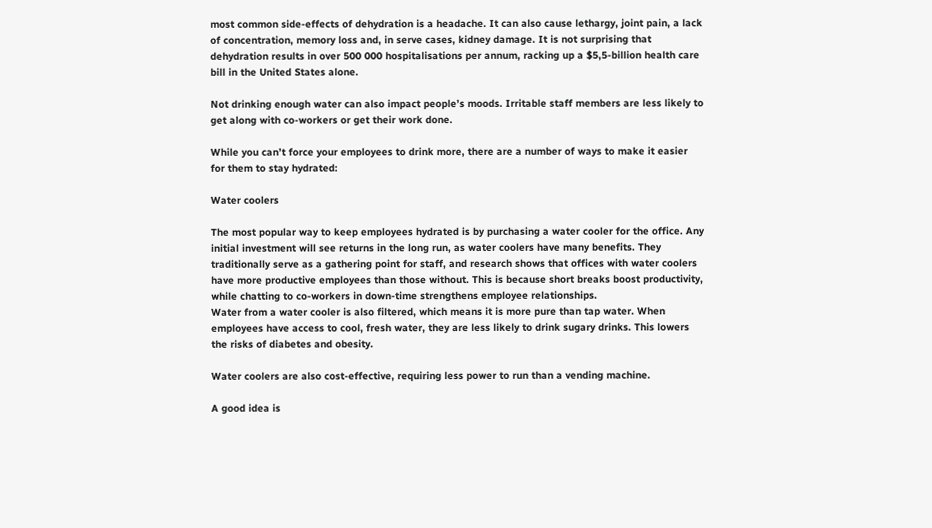most common side-effects of dehydration is a headache. It can also cause lethargy, joint pain, a lack of concentration, memory loss and, in serve cases, kidney damage. It is not surprising that dehydration results in over 500 000 hospitalisations per annum, racking up a $5,5-billion health care bill in the United States alone.

Not drinking enough water can also impact people’s moods. Irritable staff members are less likely to get along with co-workers or get their work done.

While you can’t force your employees to drink more, there are a number of ways to make it easier for them to stay hydrated:

Water coolers

The most popular way to keep employees hydrated is by purchasing a water cooler for the office. Any initial investment will see returns in the long run, as water coolers have many benefits. They traditionally serve as a gathering point for staff, and research shows that offices with water coolers have more productive employees than those without. This is because short breaks boost productivity, while chatting to co-workers in down-time strengthens employee relationships.
Water from a water cooler is also filtered, which means it is more pure than tap water. When employees have access to cool, fresh water, they are less likely to drink sugary drinks. This lowers the risks of diabetes and obesity.

Water coolers are also cost-effective, requiring less power to run than a vending machine.

A good idea is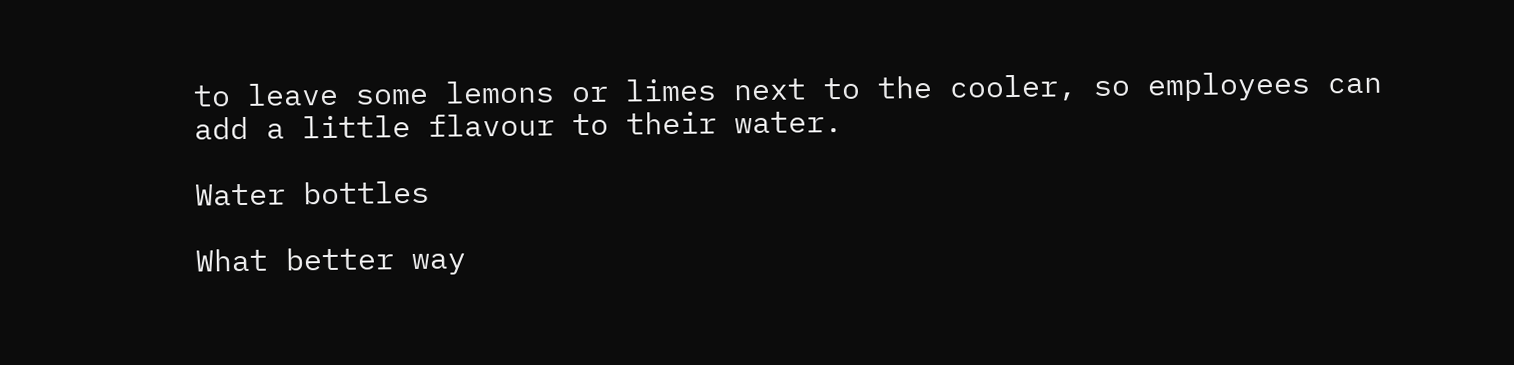to leave some lemons or limes next to the cooler, so employees can add a little flavour to their water.

Water bottles

What better way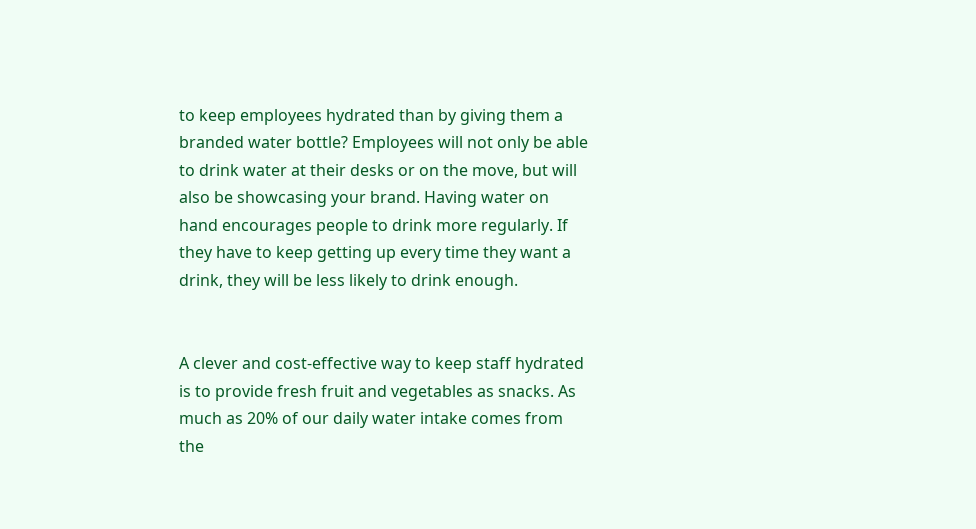to keep employees hydrated than by giving them a branded water bottle? Employees will not only be able to drink water at their desks or on the move, but will also be showcasing your brand. Having water on hand encourages people to drink more regularly. If they have to keep getting up every time they want a drink, they will be less likely to drink enough.


A clever and cost-effective way to keep staff hydrated is to provide fresh fruit and vegetables as snacks. As much as 20% of our daily water intake comes from the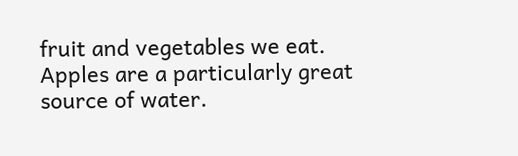fruit and vegetables we eat. Apples are a particularly great source of water.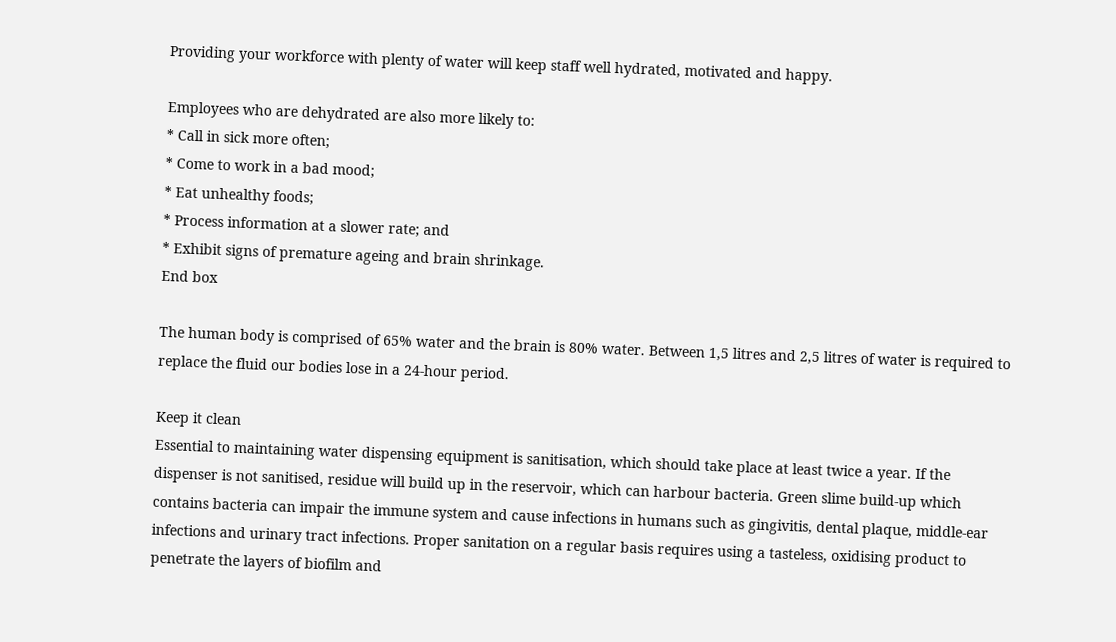Providing your workforce with plenty of water will keep staff well hydrated, motivated and happy.

Employees who are dehydrated are also more likely to:
* Call in sick more often;
* Come to work in a bad mood;
* Eat unhealthy foods;
* Process information at a slower rate; and
* Exhibit signs of premature ageing and brain shrinkage.
End box

The human body is comprised of 65% water and the brain is 80% water. Between 1,5 litres and 2,5 litres of water is required to replace the fluid our bodies lose in a 24-hour period.

Keep it clean
Essential to maintaining water dispensing equipment is sanitisation, which should take place at least twice a year. If the dispenser is not sanitised, residue will build up in the reservoir, which can harbour bacteria. Green slime build-up which contains bacteria can impair the immune system and cause infections in humans such as gingivitis, dental plaque, middle-ear infections and urinary tract infections. Proper sanitation on a regular basis requires using a tasteless, oxidising product to penetrate the layers of biofilm and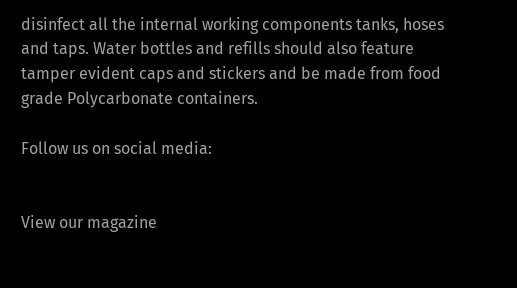disinfect all the internal working components tanks, hoses and taps. Water bottles and refills should also feature tamper evident caps and stickers and be made from food grade Polycarbonate containers.

Follow us on social media:


View our magazine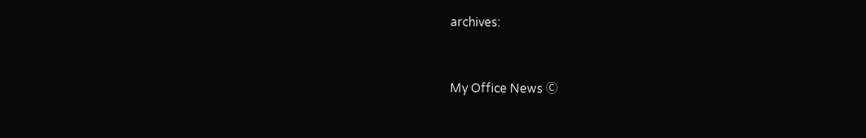archives:


My Office News Ⓒ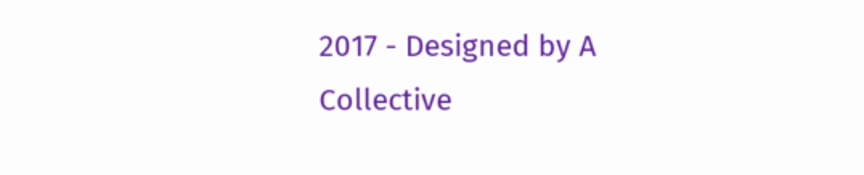2017 - Designed by A Collective